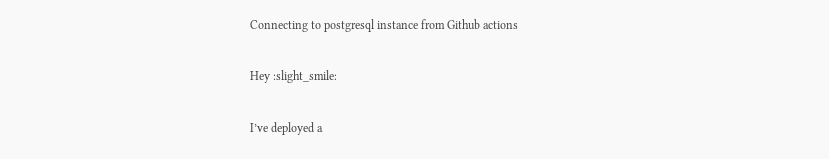Connecting to postgresql instance from Github actions

Hey :slight_smile:

I’ve deployed a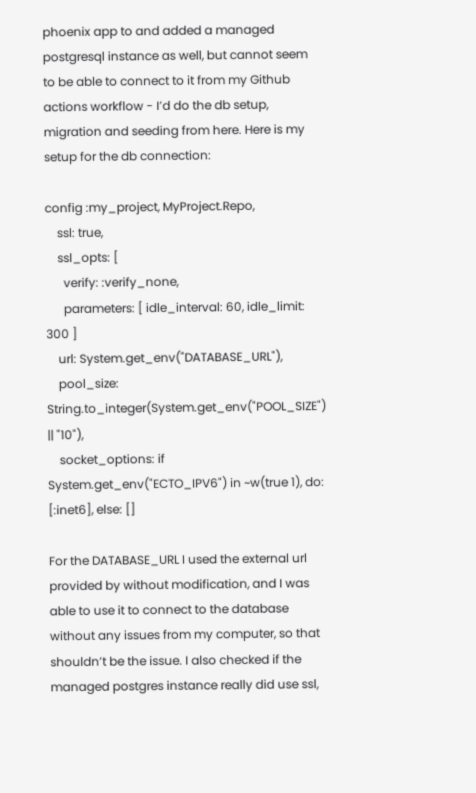phoenix app to and added a managed postgresql instance as well, but cannot seem to be able to connect to it from my Github actions workflow - I’d do the db setup, migration and seeding from here. Here is my setup for the db connection:

config :my_project, MyProject.Repo,
    ssl: true,
    ssl_opts: [
      verify: :verify_none,
      parameters: [ idle_interval: 60, idle_limit: 300 ]
    url: System.get_env("DATABASE_URL"),
    pool_size: String.to_integer(System.get_env("POOL_SIZE") || "10"),
    socket_options: if System.get_env("ECTO_IPV6") in ~w(true 1), do: [:inet6], else: []

For the DATABASE_URL I used the external url provided by without modification, and I was able to use it to connect to the database without any issues from my computer, so that shouldn’t be the issue. I also checked if the managed postgres instance really did use ssl,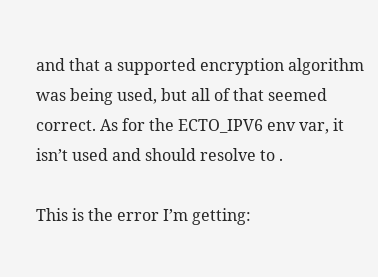and that a supported encryption algorithm was being used, but all of that seemed correct. As for the ECTO_IPV6 env var, it isn’t used and should resolve to .

This is the error I’m getting: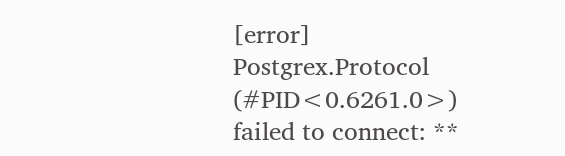[error] Postgrex.Protocol (#PID<0.6261.0>) failed to connect: **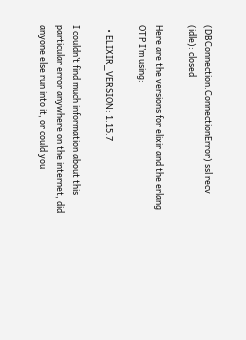(DBConnection.ConnectionError) ssl recv (idle): closed

Here are the versions for elixir and the erlang OTP I’m using:

  • ELIXIR_VERSION: 1.15.7

I couldn’t find much information about this particular error anywhere on the internet, did anyone else run into it, or could you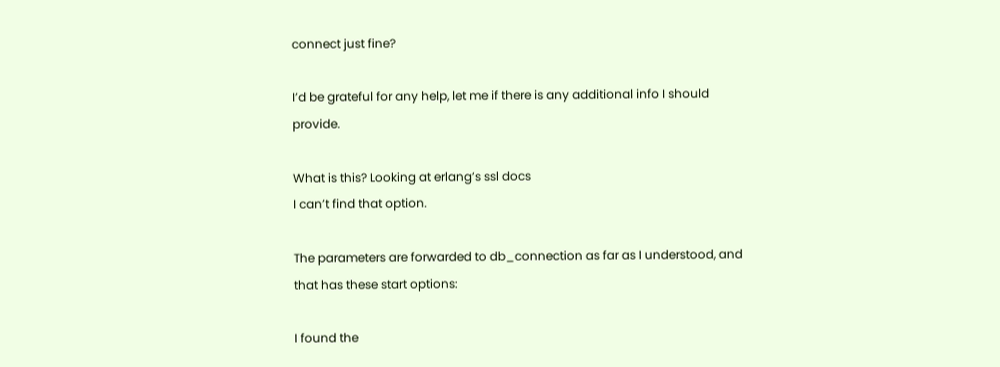connect just fine?

I’d be grateful for any help, let me if there is any additional info I should provide.

What is this? Looking at erlang’s ssl docs
I can’t find that option.

The parameters are forwarded to db_connection as far as I understood, and that has these start options:

I found the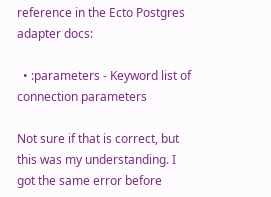reference in the Ecto Postgres adapter docs:

  • :parameters - Keyword list of connection parameters

Not sure if that is correct, but this was my understanding. I got the same error before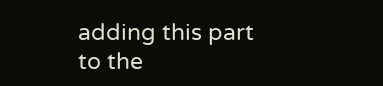adding this part to the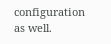configuration as well.